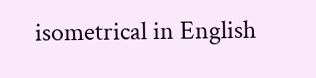isometrical in English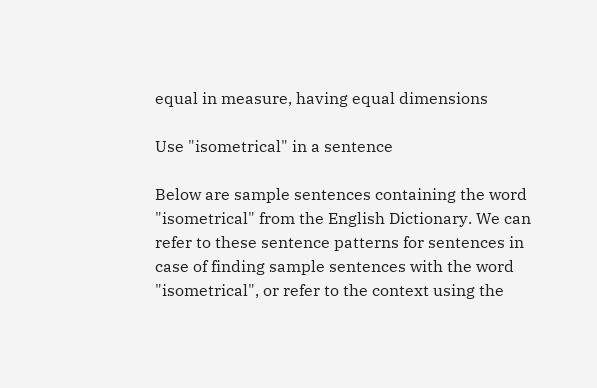equal in measure, having equal dimensions

Use "isometrical" in a sentence

Below are sample sentences containing the word "isometrical" from the English Dictionary. We can refer to these sentence patterns for sentences in case of finding sample sentences with the word "isometrical", or refer to the context using the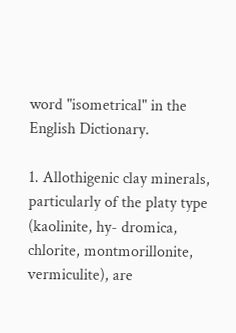word "isometrical" in the English Dictionary.

1. Allothigenic clay minerals, particularly of the platy type (kaolinite, hy- dromica, chlorite, montmorillonite, vermiculite), are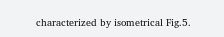characterized by isometrical Fig.5.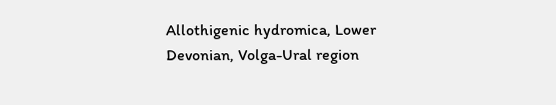Allothigenic hydromica, Lower Devonian, Volga-Ural region